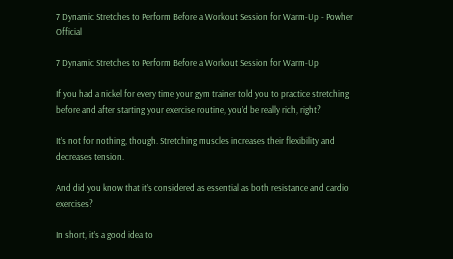7 Dynamic Stretches to Perform Before a Workout Session for Warm-Up - Powher Official

7 Dynamic Stretches to Perform Before a Workout Session for Warm-Up

If you had a nickel for every time your gym trainer told you to practice stretching before and after starting your exercise routine, you’d be really rich, right?

It’s not for nothing, though. Stretching muscles increases their flexibility and decreases tension.

And did you know that it’s considered as essential as both resistance and cardio exercises?

In short, it’s a good idea to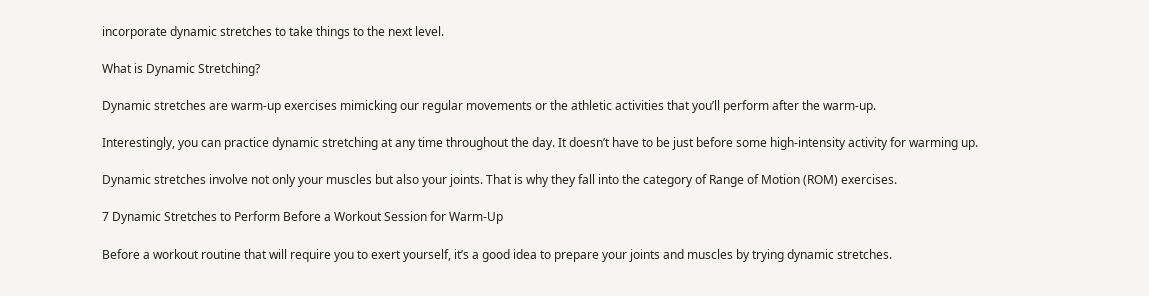incorporate dynamic stretches to take things to the next level.

What is Dynamic Stretching?

Dynamic stretches are warm-up exercises mimicking our regular movements or the athletic activities that you’ll perform after the warm-up.

Interestingly, you can practice dynamic stretching at any time throughout the day. It doesn’t have to be just before some high-intensity activity for warming up.

Dynamic stretches involve not only your muscles but also your joints. That is why they fall into the category of Range of Motion (ROM) exercises.

7 Dynamic Stretches to Perform Before a Workout Session for Warm-Up

Before a workout routine that will require you to exert yourself, it’s a good idea to prepare your joints and muscles by trying dynamic stretches.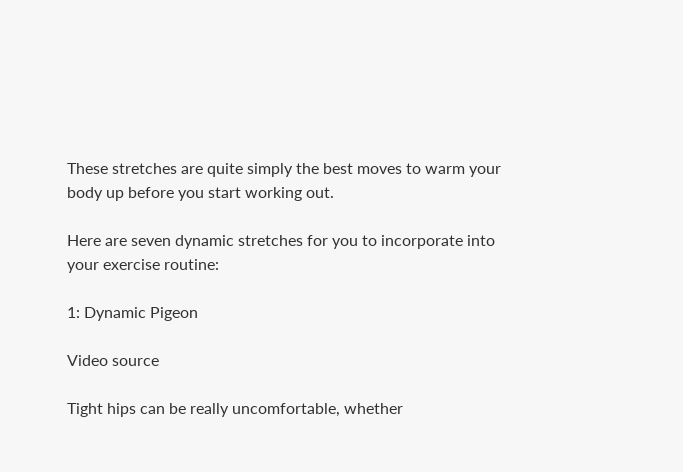These stretches are quite simply the best moves to warm your body up before you start working out.

Here are seven dynamic stretches for you to incorporate into your exercise routine:

1: Dynamic Pigeon

Video source

Tight hips can be really uncomfortable, whether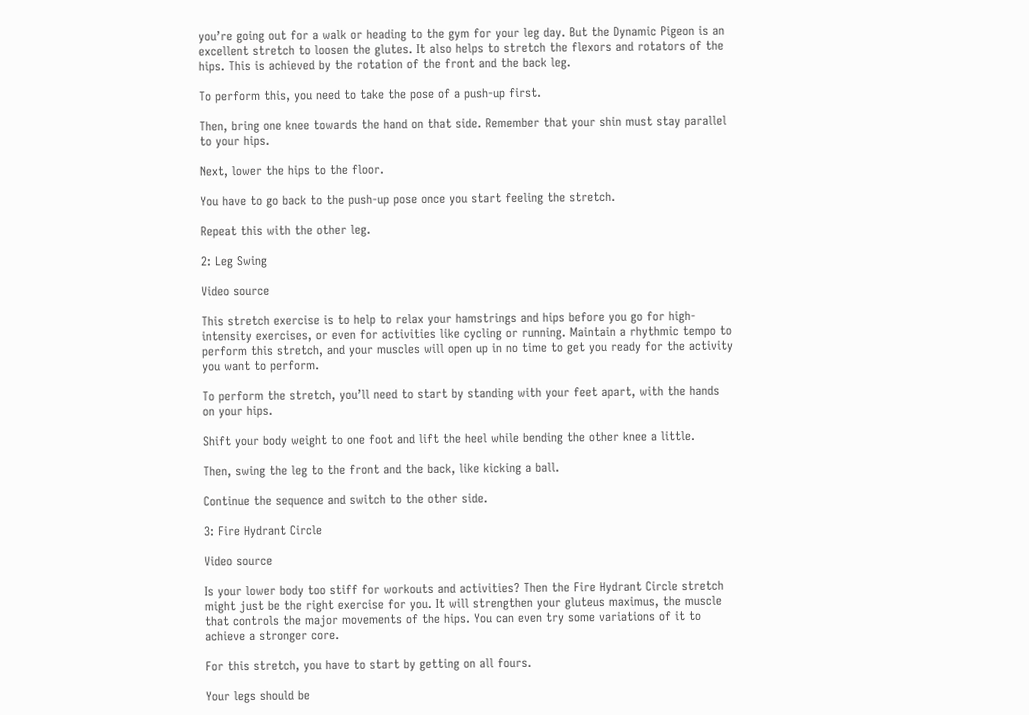you’re going out for a walk or heading to the gym for your leg day. But the Dynamic Pigeon is an excellent stretch to loosen the glutes. It also helps to stretch the flexors and rotators of the hips. This is achieved by the rotation of the front and the back leg.

To perform this, you need to take the pose of a push-up first.

Then, bring one knee towards the hand on that side. Remember that your shin must stay parallel to your hips.

Next, lower the hips to the floor.

You have to go back to the push-up pose once you start feeling the stretch.

Repeat this with the other leg.

2: Leg Swing

Video source

This stretch exercise is to help to relax your hamstrings and hips before you go for high-intensity exercises, or even for activities like cycling or running. Maintain a rhythmic tempo to perform this stretch, and your muscles will open up in no time to get you ready for the activity you want to perform.

To perform the stretch, you’ll need to start by standing with your feet apart, with the hands on your hips.

Shift your body weight to one foot and lift the heel while bending the other knee a little.

Then, swing the leg to the front and the back, like kicking a ball.

Continue the sequence and switch to the other side.

3: Fire Hydrant Circle

Video source

Is your lower body too stiff for workouts and activities? Then the Fire Hydrant Circle stretch might just be the right exercise for you. It will strengthen your gluteus maximus, the muscle that controls the major movements of the hips. You can even try some variations of it to achieve a stronger core.

For this stretch, you have to start by getting on all fours.

Your legs should be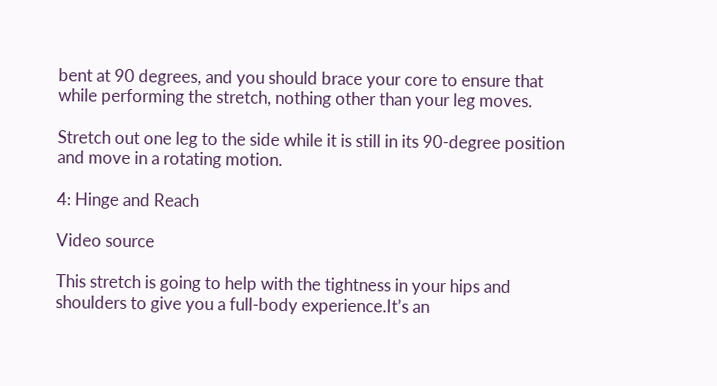bent at 90 degrees, and you should brace your core to ensure that while performing the stretch, nothing other than your leg moves.

Stretch out one leg to the side while it is still in its 90-degree position and move in a rotating motion.

4: Hinge and Reach

Video source

This stretch is going to help with the tightness in your hips and shoulders to give you a full-body experience.It’s an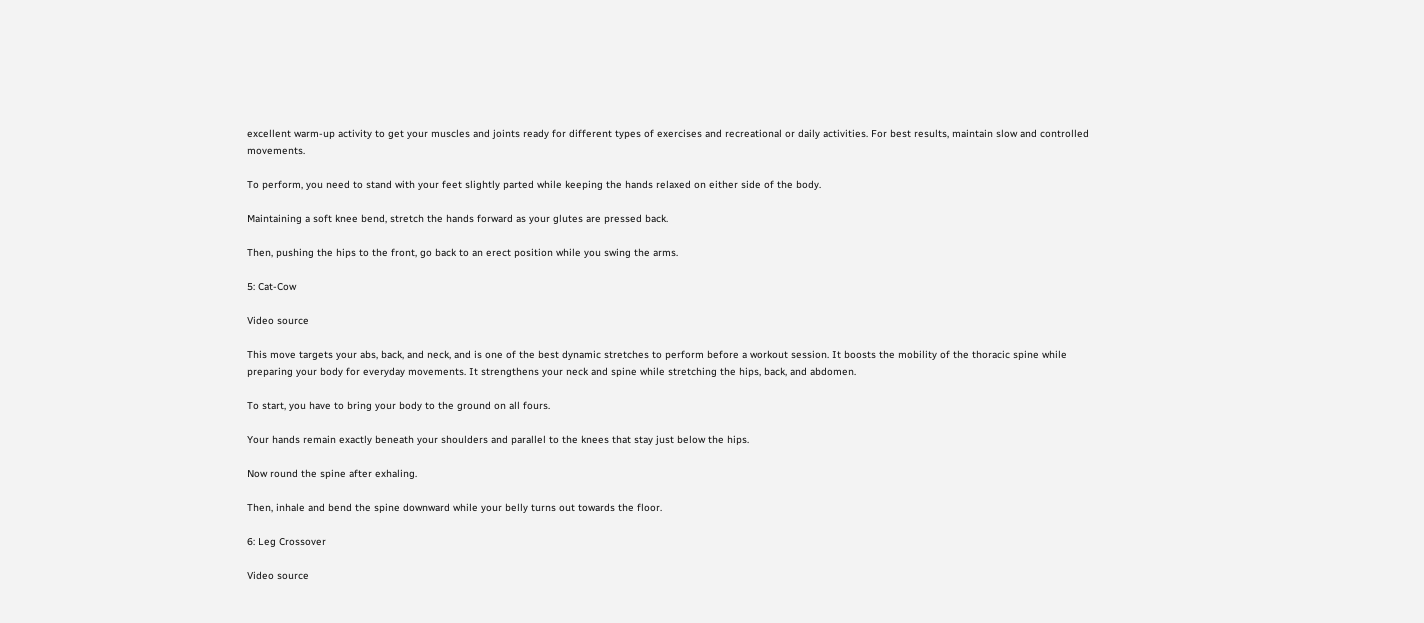excellent warm-up activity to get your muscles and joints ready for different types of exercises and recreational or daily activities. For best results, maintain slow and controlled movements.

To perform, you need to stand with your feet slightly parted while keeping the hands relaxed on either side of the body.

Maintaining a soft knee bend, stretch the hands forward as your glutes are pressed back.

Then, pushing the hips to the front, go back to an erect position while you swing the arms.

5: Cat-Cow

Video source

This move targets your abs, back, and neck, and is one of the best dynamic stretches to perform before a workout session. It boosts the mobility of the thoracic spine while preparing your body for everyday movements. It strengthens your neck and spine while stretching the hips, back, and abdomen.

To start, you have to bring your body to the ground on all fours.

Your hands remain exactly beneath your shoulders and parallel to the knees that stay just below the hips.

Now round the spine after exhaling.

Then, inhale and bend the spine downward while your belly turns out towards the floor.

6: Leg Crossover

Video source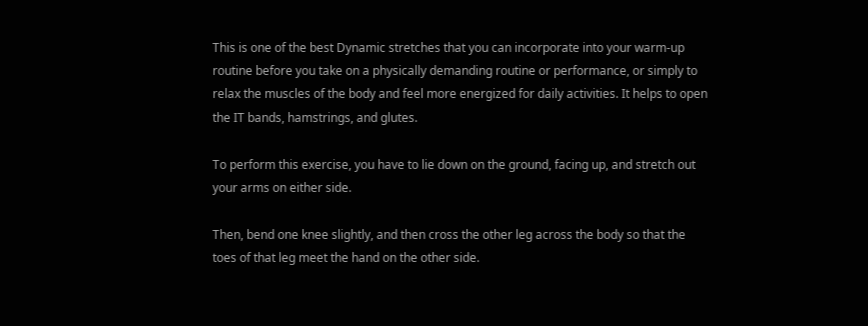This is one of the best Dynamic stretches that you can incorporate into your warm-up routine before you take on a physically demanding routine or performance, or simply to relax the muscles of the body and feel more energized for daily activities. It helps to open the IT bands, hamstrings, and glutes.

To perform this exercise, you have to lie down on the ground, facing up, and stretch out your arms on either side.

Then, bend one knee slightly, and then cross the other leg across the body so that the toes of that leg meet the hand on the other side.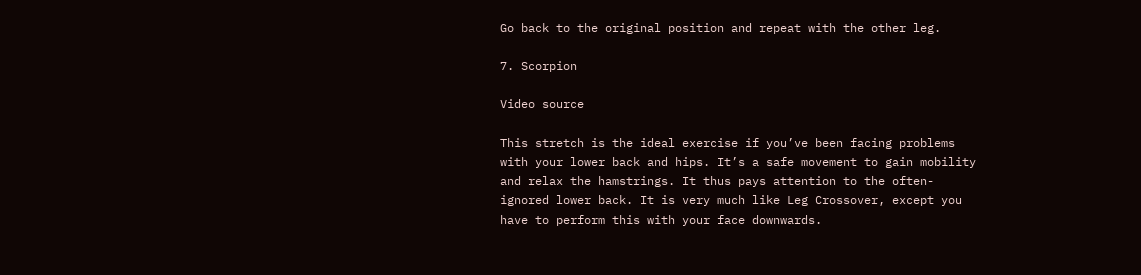Go back to the original position and repeat with the other leg.

7. Scorpion

Video source

This stretch is the ideal exercise if you’ve been facing problems with your lower back and hips. It’s a safe movement to gain mobility and relax the hamstrings. It thus pays attention to the often-ignored lower back. It is very much like Leg Crossover, except you have to perform this with your face downwards.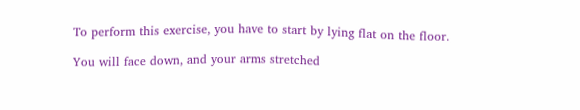To perform this exercise, you have to start by lying flat on the floor.

You will face down, and your arms stretched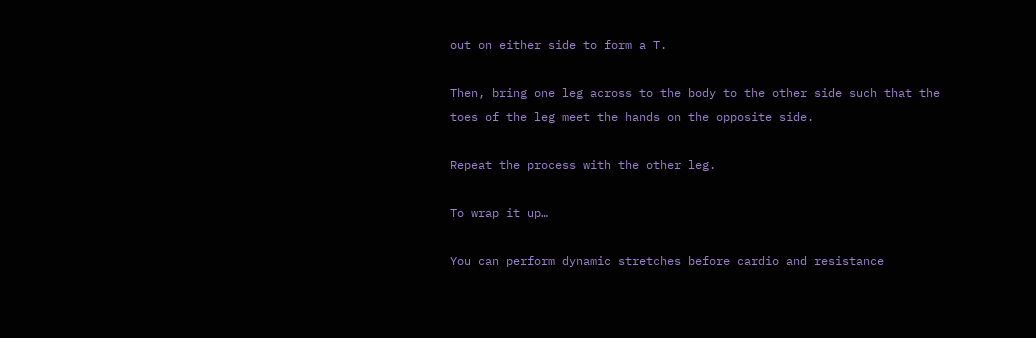out on either side to form a T.

Then, bring one leg across to the body to the other side such that the toes of the leg meet the hands on the opposite side.

Repeat the process with the other leg.

To wrap it up…

You can perform dynamic stretches before cardio and resistance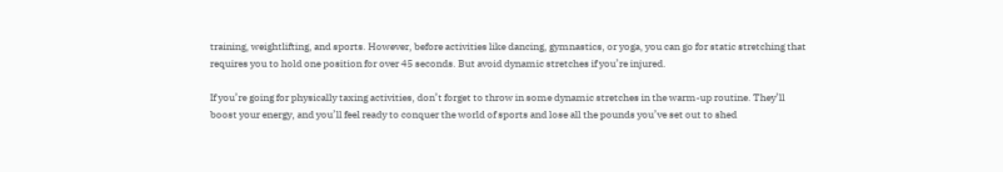training, weightlifting, and sports. However, before activities like dancing, gymnastics, or yoga, you can go for static stretching that requires you to hold one position for over 45 seconds. But avoid dynamic stretches if you’re injured.

If you’re going for physically taxing activities, don’t forget to throw in some dynamic stretches in the warm-up routine. They’ll boost your energy, and you’ll feel ready to conquer the world of sports and lose all the pounds you’ve set out to shed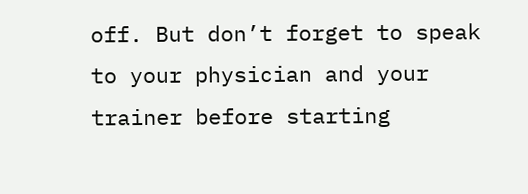off. But don’t forget to speak to your physician and your trainer before starting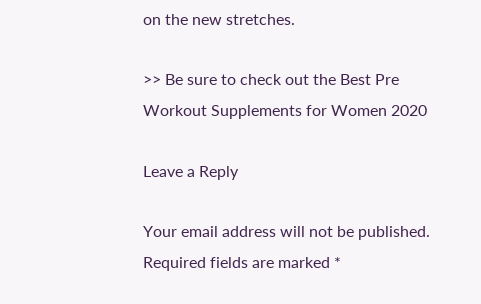on the new stretches.

>> Be sure to check out the Best Pre Workout Supplements for Women 2020

Leave a Reply

Your email address will not be published. Required fields are marked *